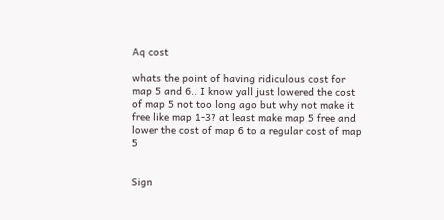Aq cost

whats the point of having ridiculous cost for map 5 and 6.. I know yall just lowered the cost of map 5 not too long ago but why not make it free like map 1-3? at least make map 5 free and lower the cost of map 6 to a regular cost of map 5


Sign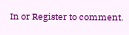In or Register to comment.